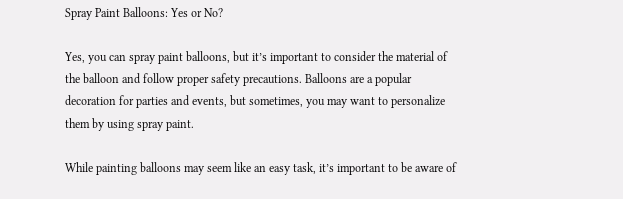Spray Paint Balloons: Yes or No?

Yes, you can spray paint balloons, but it’s important to consider the material of the balloon and follow proper safety precautions. Balloons are a popular decoration for parties and events, but sometimes, you may want to personalize them by using spray paint.

While painting balloons may seem like an easy task, it’s important to be aware of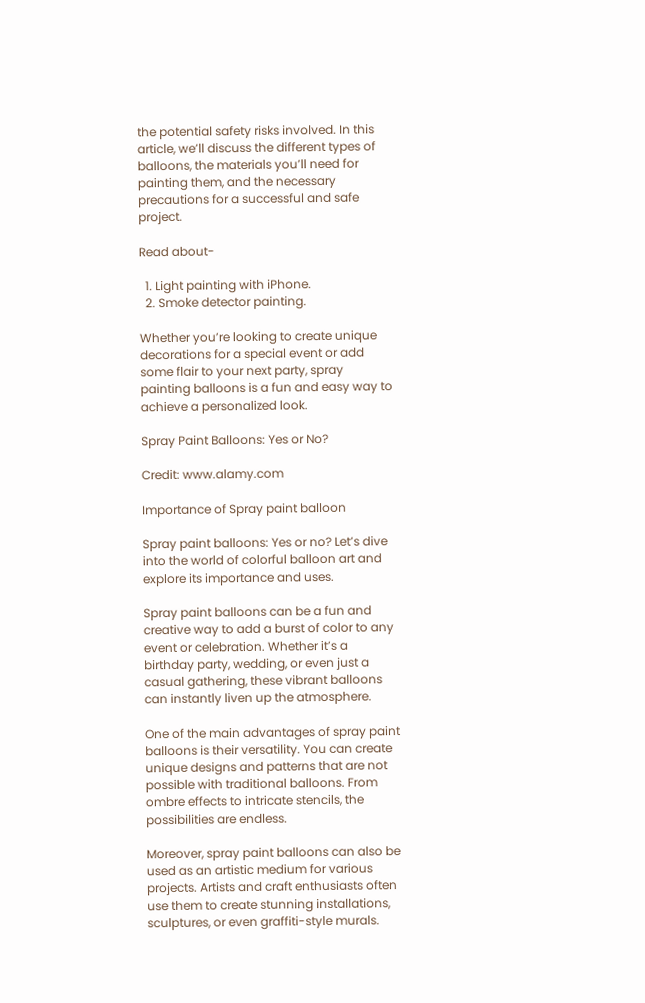the potential safety risks involved. In this article, we’ll discuss the different types of balloons, the materials you’ll need for painting them, and the necessary precautions for a successful and safe project.

Read about-

  1. Light painting with iPhone.
  2. Smoke detector painting.

Whether you’re looking to create unique decorations for a special event or add some flair to your next party, spray painting balloons is a fun and easy way to achieve a personalized look.

Spray Paint Balloons: Yes or No?

Credit: www.alamy.com

Importance of Spray paint balloon

Spray paint balloons: Yes or no? Let’s dive into the world of colorful balloon art and explore its importance and uses.

Spray paint balloons can be a fun and creative way to add a burst of color to any event or celebration. Whether it’s a birthday party, wedding, or even just a casual gathering, these vibrant balloons can instantly liven up the atmosphere.

One of the main advantages of spray paint balloons is their versatility. You can create unique designs and patterns that are not possible with traditional balloons. From ombre effects to intricate stencils, the possibilities are endless.

Moreover, spray paint balloons can also be used as an artistic medium for various projects. Artists and craft enthusiasts often use them to create stunning installations, sculptures, or even graffiti-style murals.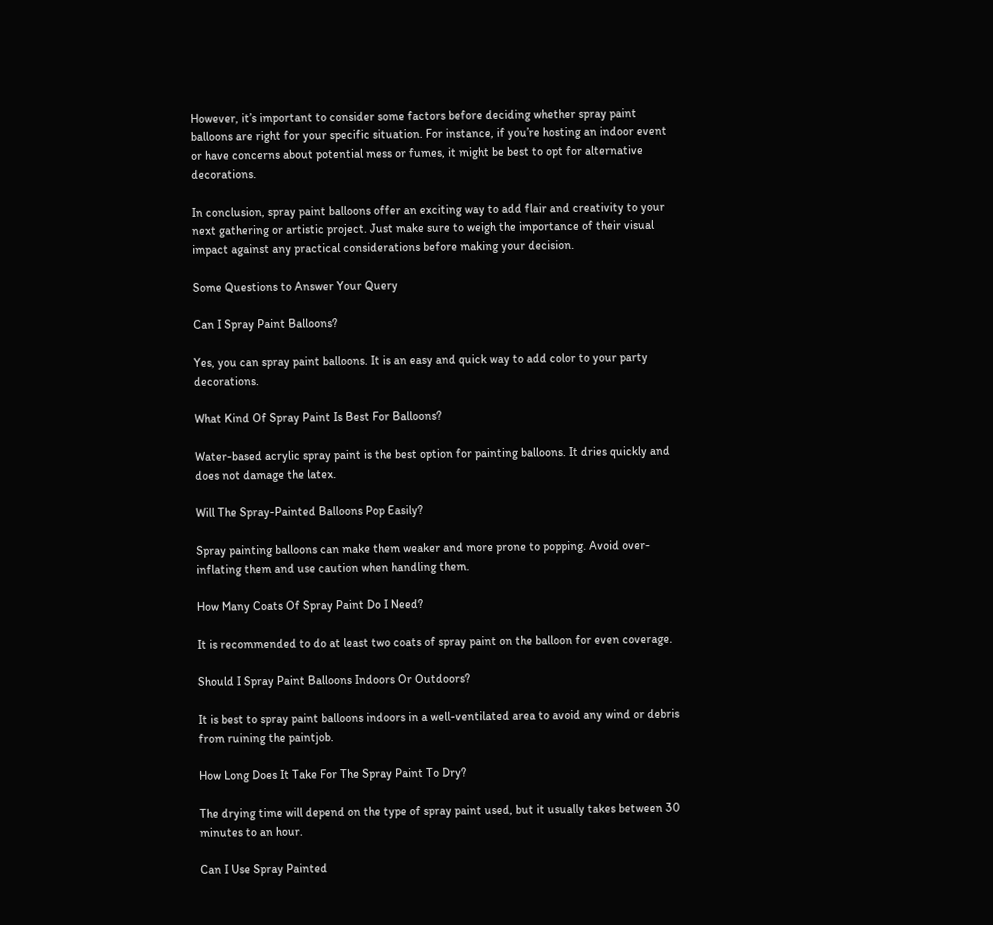However, it’s important to consider some factors before deciding whether spray paint balloons are right for your specific situation. For instance, if you’re hosting an indoor event or have concerns about potential mess or fumes, it might be best to opt for alternative decorations.

In conclusion, spray paint balloons offer an exciting way to add flair and creativity to your next gathering or artistic project. Just make sure to weigh the importance of their visual impact against any practical considerations before making your decision.

Some Questions to Answer Your Query

Can I Spray Paint Balloons?

Yes, you can spray paint balloons. It is an easy and quick way to add color to your party decorations.

What Kind Of Spray Paint Is Best For Balloons?

Water-based acrylic spray paint is the best option for painting balloons. It dries quickly and does not damage the latex.

Will The Spray-Painted Balloons Pop Easily?

Spray painting balloons can make them weaker and more prone to popping. Avoid over-inflating them and use caution when handling them.

How Many Coats Of Spray Paint Do I Need?

It is recommended to do at least two coats of spray paint on the balloon for even coverage.

Should I Spray Paint Balloons Indoors Or Outdoors?

It is best to spray paint balloons indoors in a well-ventilated area to avoid any wind or debris from ruining the paintjob.

How Long Does It Take For The Spray Paint To Dry?

The drying time will depend on the type of spray paint used, but it usually takes between 30 minutes to an hour.

Can I Use Spray Painted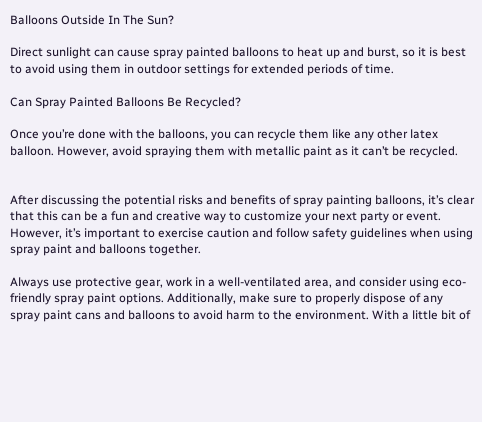Balloons Outside In The Sun?

Direct sunlight can cause spray painted balloons to heat up and burst, so it is best to avoid using them in outdoor settings for extended periods of time.

Can Spray Painted Balloons Be Recycled?

Once you’re done with the balloons, you can recycle them like any other latex balloon. However, avoid spraying them with metallic paint as it can’t be recycled.


After discussing the potential risks and benefits of spray painting balloons, it’s clear that this can be a fun and creative way to customize your next party or event. However, it’s important to exercise caution and follow safety guidelines when using spray paint and balloons together.

Always use protective gear, work in a well-ventilated area, and consider using eco-friendly spray paint options. Additionally, make sure to properly dispose of any spray paint cans and balloons to avoid harm to the environment. With a little bit of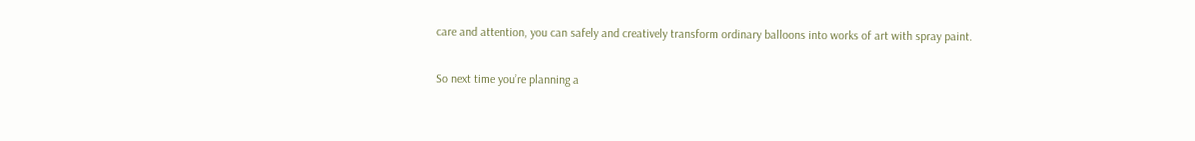care and attention, you can safely and creatively transform ordinary balloons into works of art with spray paint.

So next time you’re planning a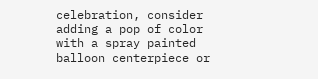celebration, consider adding a pop of color with a spray painted balloon centerpiece or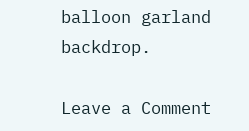balloon garland backdrop.

Leave a Comment